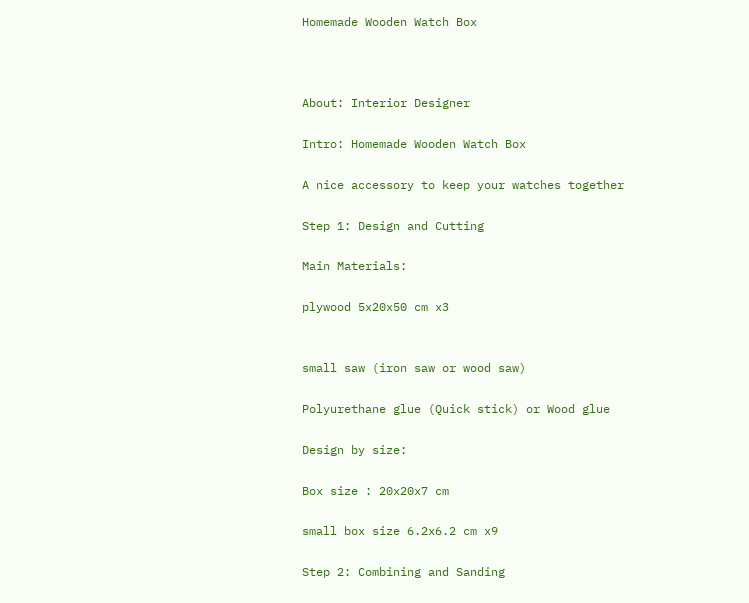Homemade Wooden Watch Box



About: Interior Designer

Intro: Homemade Wooden Watch Box

A nice accessory to keep your watches together

Step 1: Design and Cutting

Main Materials:

plywood 5x20x50 cm x3


small saw (iron saw or wood saw)

Polyurethane glue (Quick stick) or Wood glue

Design by size:

Box size : 20x20x7 cm

small box size 6.2x6.2 cm x9

Step 2: Combining and Sanding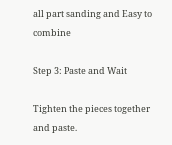all part sanding and Easy to combine

Step 3: Paste and Wait

Tighten the pieces together and paste.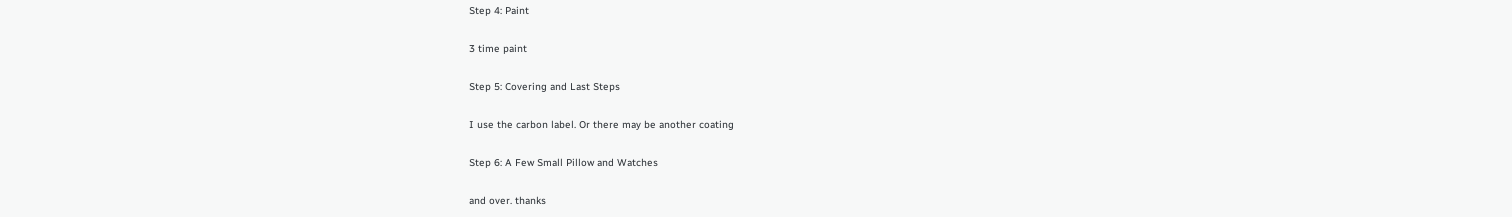Step 4: Paint

3 time paint

Step 5: Covering and Last Steps

I use the carbon label. Or there may be another coating

Step 6: A Few Small Pillow and Watches

and over. thanks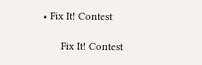• Fix It! Contest

      Fix It! Contest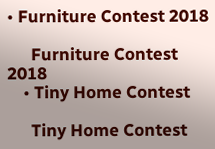• Furniture Contest 2018

      Furniture Contest 2018
    • Tiny Home Contest

      Tiny Home Contest